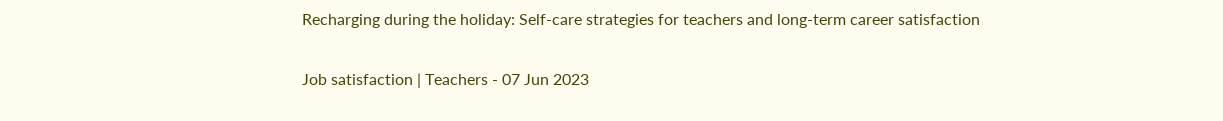Recharging during the holiday: Self-care strategies for teachers and long-term career satisfaction

Job satisfaction | Teachers - 07 Jun 2023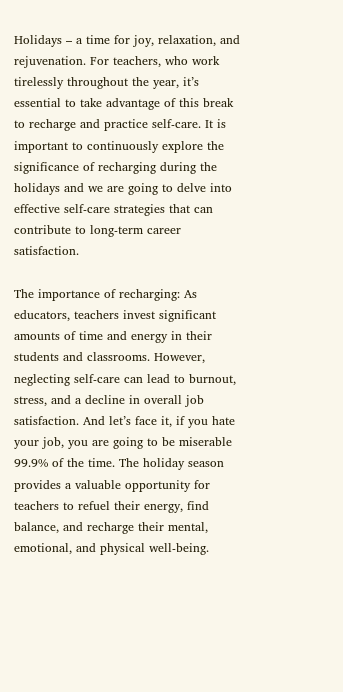Holidays – a time for joy, relaxation, and rejuvenation. For teachers, who work tirelessly throughout the year, it’s essential to take advantage of this break to recharge and practice self-care. It is important to continuously explore the significance of recharging during the holidays and we are going to delve into effective self-care strategies that can contribute to long-term career satisfaction.

The importance of recharging: As educators, teachers invest significant amounts of time and energy in their students and classrooms. However, neglecting self-care can lead to burnout, stress, and a decline in overall job satisfaction. And let’s face it, if you hate your job, you are going to be miserable 99.9% of the time. The holiday season provides a valuable opportunity for teachers to refuel their energy, find balance, and recharge their mental, emotional, and physical well-being.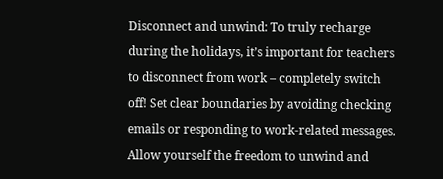Disconnect and unwind: To truly recharge during the holidays, it’s important for teachers to disconnect from work – completely switch off! Set clear boundaries by avoiding checking emails or responding to work-related messages. Allow yourself the freedom to unwind and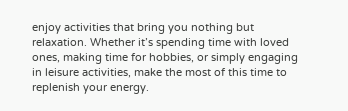enjoy activities that bring you nothing but relaxation. Whether it’s spending time with loved ones, making time for hobbies, or simply engaging in leisure activities, make the most of this time to replenish your energy.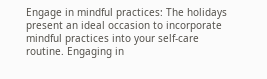Engage in mindful practices: The holidays present an ideal occasion to incorporate mindful practices into your self-care routine. Engaging in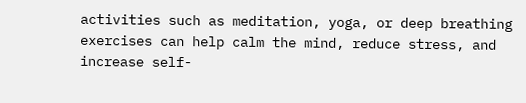activities such as meditation, yoga, or deep breathing exercises can help calm the mind, reduce stress, and increase self-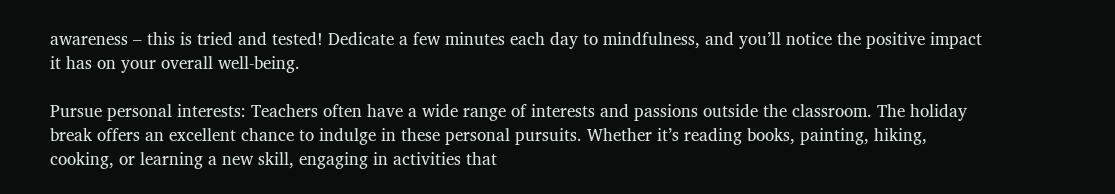awareness – this is tried and tested! Dedicate a few minutes each day to mindfulness, and you’ll notice the positive impact it has on your overall well-being.

Pursue personal interests: Teachers often have a wide range of interests and passions outside the classroom. The holiday break offers an excellent chance to indulge in these personal pursuits. Whether it’s reading books, painting, hiking, cooking, or learning a new skill, engaging in activities that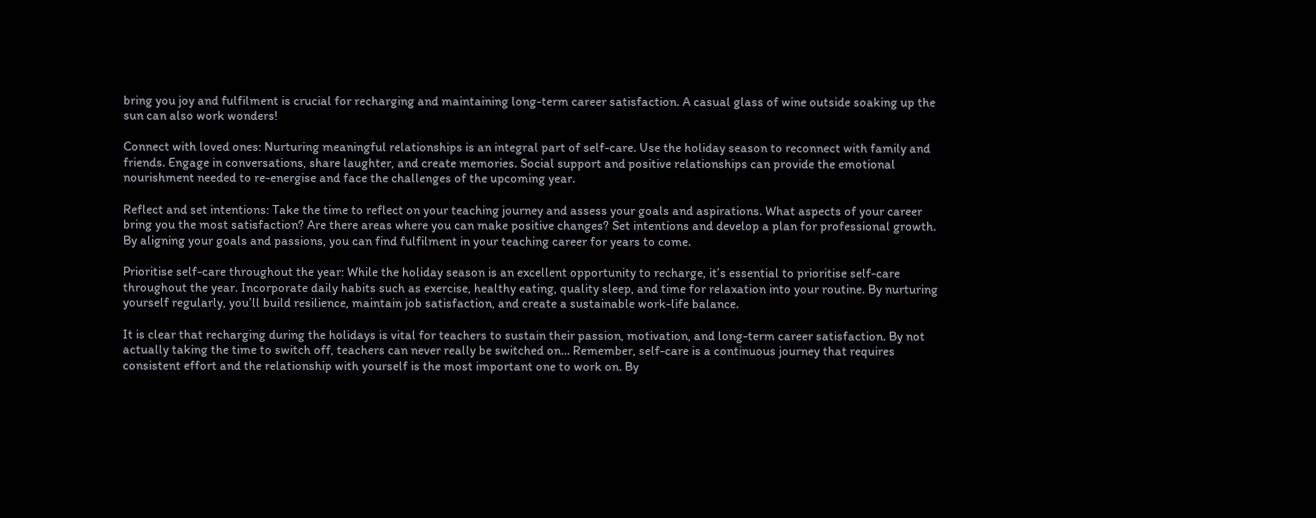bring you joy and fulfilment is crucial for recharging and maintaining long-term career satisfaction. A casual glass of wine outside soaking up the sun can also work wonders!

Connect with loved ones: Nurturing meaningful relationships is an integral part of self-care. Use the holiday season to reconnect with family and friends. Engage in conversations, share laughter, and create memories. Social support and positive relationships can provide the emotional nourishment needed to re-energise and face the challenges of the upcoming year.

Reflect and set intentions: Take the time to reflect on your teaching journey and assess your goals and aspirations. What aspects of your career bring you the most satisfaction? Are there areas where you can make positive changes? Set intentions and develop a plan for professional growth. By aligning your goals and passions, you can find fulfilment in your teaching career for years to come.

Prioritise self-care throughout the year: While the holiday season is an excellent opportunity to recharge, it’s essential to prioritise self-care throughout the year. Incorporate daily habits such as exercise, healthy eating, quality sleep, and time for relaxation into your routine. By nurturing yourself regularly, you’ll build resilience, maintain job satisfaction, and create a sustainable work-life balance.

It is clear that recharging during the holidays is vital for teachers to sustain their passion, motivation, and long-term career satisfaction. By not actually taking the time to switch off, teachers can never really be switched on… Remember, self-care is a continuous journey that requires consistent effort and the relationship with yourself is the most important one to work on. By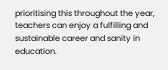prioritising this throughout the year, teachers can enjoy a fulfilling and sustainable career and sanity in education.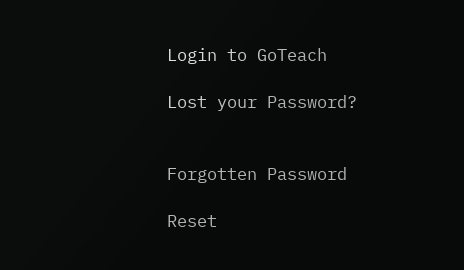Login to GoTeach

Lost your Password?


Forgotten Password

Reset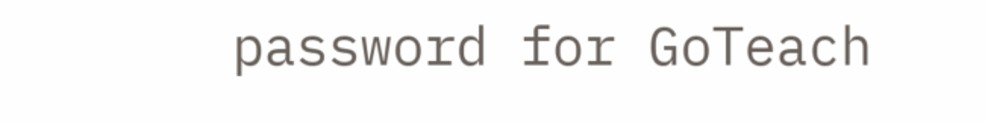password for GoTeach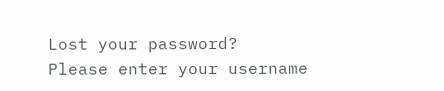Lost your password?
Please enter your username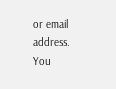or email address. You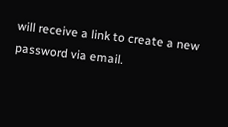will receive a link to create a new password via email.